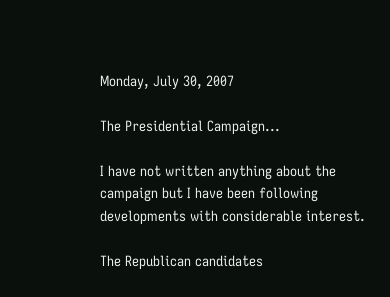Monday, July 30, 2007

The Presidential Campaign...

I have not written anything about the campaign but I have been following developments with considerable interest.

The Republican candidates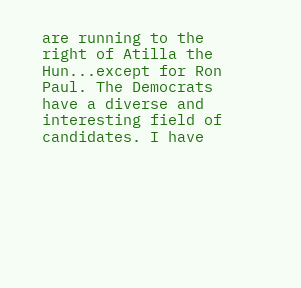are running to the right of Atilla the Hun...except for Ron Paul. The Democrats have a diverse and interesting field of candidates. I have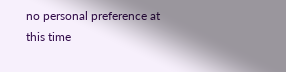no personal preference at this time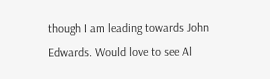though I am leading towards John Edwards. Would love to see Al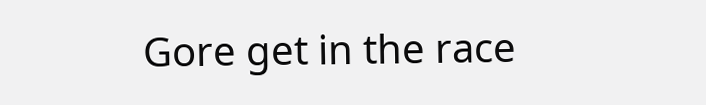Gore get in the race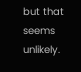but that seems unlikely.